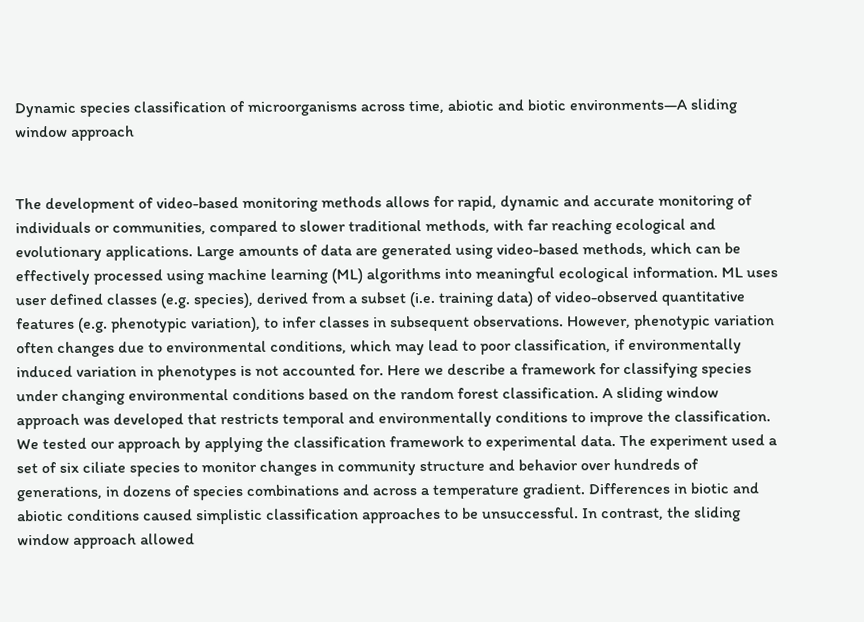Dynamic species classification of microorganisms across time, abiotic and biotic environments—A sliding window approach


The development of video-based monitoring methods allows for rapid, dynamic and accurate monitoring of individuals or communities, compared to slower traditional methods, with far reaching ecological and evolutionary applications. Large amounts of data are generated using video-based methods, which can be effectively processed using machine learning (ML) algorithms into meaningful ecological information. ML uses user defined classes (e.g. species), derived from a subset (i.e. training data) of video-observed quantitative features (e.g. phenotypic variation), to infer classes in subsequent observations. However, phenotypic variation often changes due to environmental conditions, which may lead to poor classification, if environmentally induced variation in phenotypes is not accounted for. Here we describe a framework for classifying species under changing environmental conditions based on the random forest classification. A sliding window approach was developed that restricts temporal and environmentally conditions to improve the classification. We tested our approach by applying the classification framework to experimental data. The experiment used a set of six ciliate species to monitor changes in community structure and behavior over hundreds of generations, in dozens of species combinations and across a temperature gradient. Differences in biotic and abiotic conditions caused simplistic classification approaches to be unsuccessful. In contrast, the sliding window approach allowed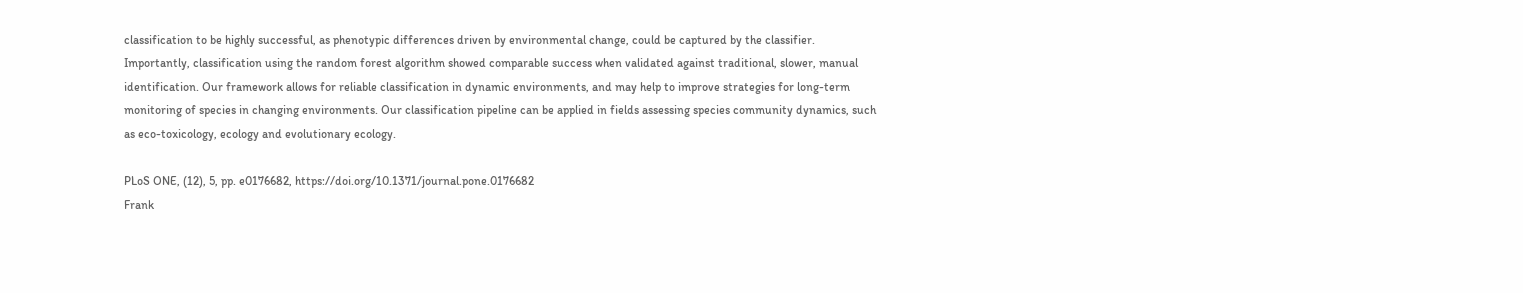classification to be highly successful, as phenotypic differences driven by environmental change, could be captured by the classifier. Importantly, classification using the random forest algorithm showed comparable success when validated against traditional, slower, manual identification. Our framework allows for reliable classification in dynamic environments, and may help to improve strategies for long-term monitoring of species in changing environments. Our classification pipeline can be applied in fields assessing species community dynamics, such as eco-toxicology, ecology and evolutionary ecology.

PLoS ONE, (12), 5, pp. e0176682, https://doi.org/10.1371/journal.pone.0176682
Frank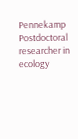Pennekamp
Postdoctoral researcher in ecology